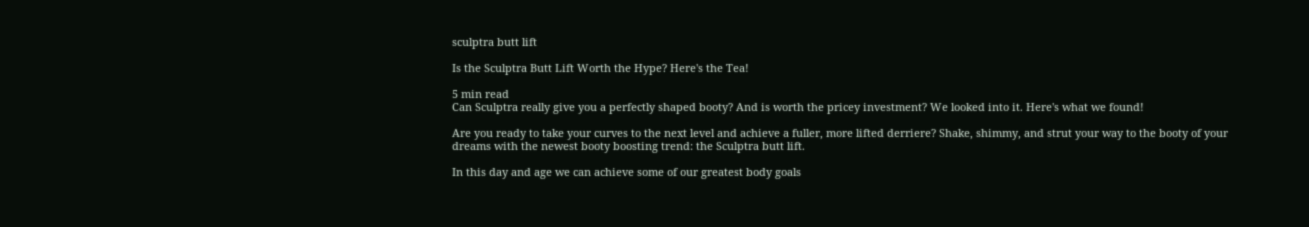sculptra butt lift

Is the Sculptra Butt Lift Worth the Hype? Here's the Tea!

5 min read
Can Sculptra really give you a perfectly shaped booty? And is worth the pricey investment? We looked into it. Here's what we found!

Are you ready to take your curves to the next level and achieve a fuller, more lifted derriere? Shake, shimmy, and strut your way to the booty of your dreams with the newest booty boosting trend: the Sculptra butt lift.

In this day and age we can achieve some of our greatest body goals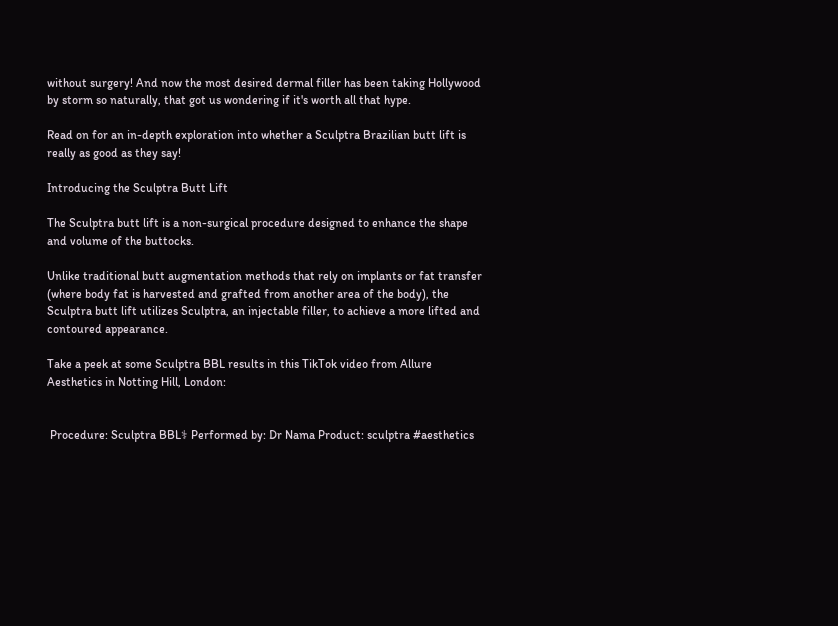without surgery! And now the most desired dermal filler has been taking Hollywood by storm so naturally, that got us wondering if it's worth all that hype.

Read on for an in-depth exploration into whether a Sculptra Brazilian butt lift is really as good as they say!

Introducing the Sculptra Butt Lift

The Sculptra butt lift is a non-surgical procedure designed to enhance the shape and volume of the buttocks.

Unlike traditional butt augmentation methods that rely on implants or fat transfer (where body fat is harvested and grafted from another area of the body), the Sculptra butt lift utilizes Sculptra, an injectable filler, to achieve a more lifted and contoured appearance.

Take a peek at some Sculptra BBL results in this TikTok video from Allure Aesthetics in Notting Hill, London:


 Procedure: Sculptra BBL⚕ Performed by: Dr Nama Product: sculptra #aesthetics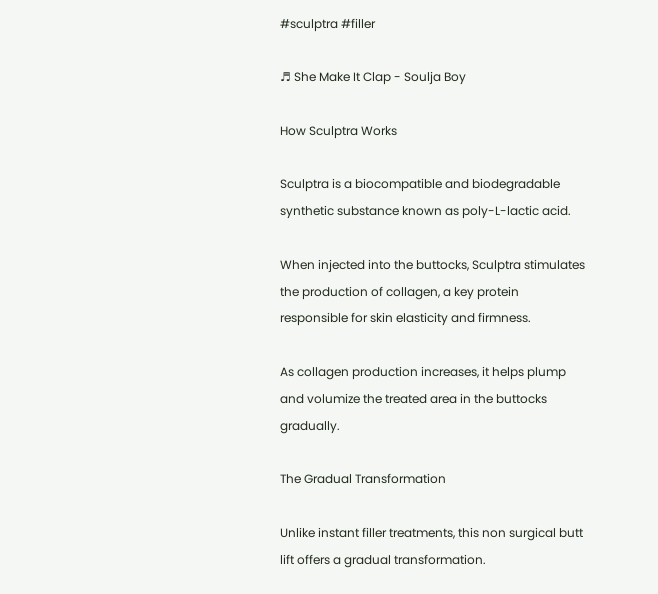#sculptra #filler

♬ She Make It Clap - Soulja Boy

How Sculptra Works

Sculptra is a biocompatible and biodegradable synthetic substance known as poly-L-lactic acid.

When injected into the buttocks, Sculptra stimulates the production of collagen, a key protein responsible for skin elasticity and firmness.

As collagen production increases, it helps plump and volumize the treated area in the buttocks gradually.

The Gradual Transformation

Unlike instant filler treatments, this non surgical butt lift offers a gradual transformation.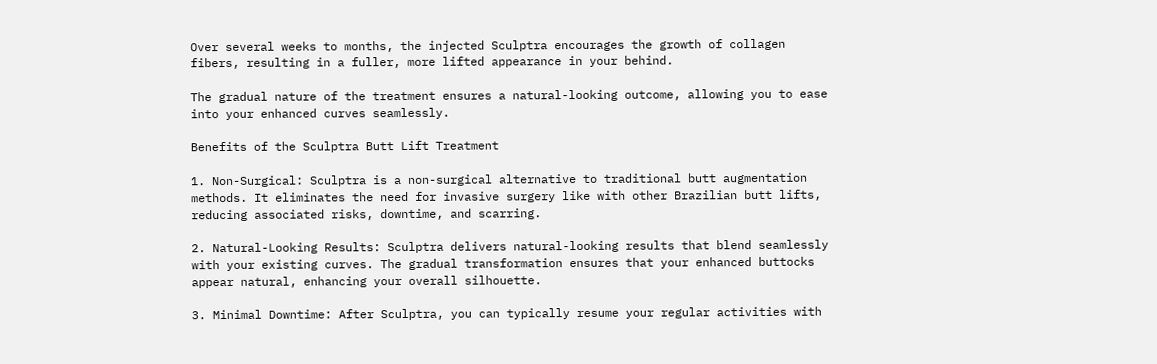Over several weeks to months, the injected Sculptra encourages the growth of collagen fibers, resulting in a fuller, more lifted appearance in your behind.

The gradual nature of the treatment ensures a natural-looking outcome, allowing you to ease into your enhanced curves seamlessly.

Benefits of the Sculptra Butt Lift Treatment

1. Non-Surgical: Sculptra is a non-surgical alternative to traditional butt augmentation methods. It eliminates the need for invasive surgery like with other Brazilian butt lifts, reducing associated risks, downtime, and scarring.

2. Natural-Looking Results: Sculptra delivers natural-looking results that blend seamlessly with your existing curves. The gradual transformation ensures that your enhanced buttocks appear natural, enhancing your overall silhouette.

3. Minimal Downtime: After Sculptra, you can typically resume your regular activities with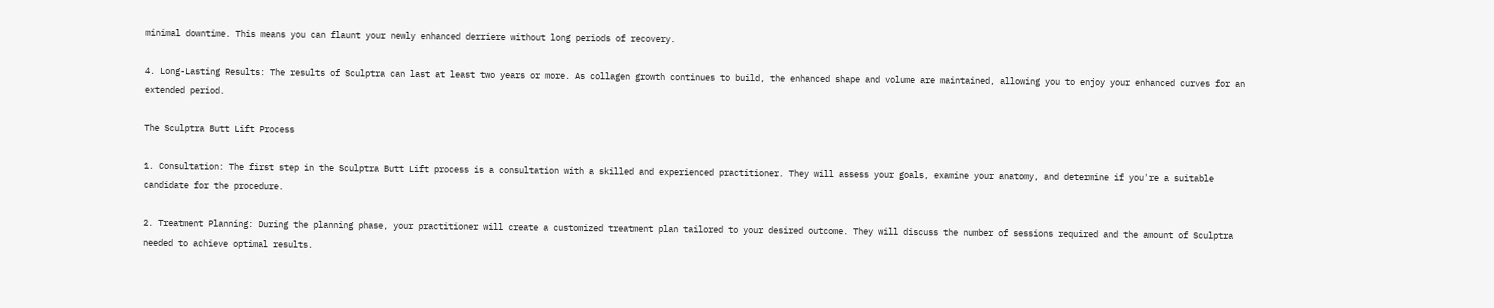minimal downtime. This means you can flaunt your newly enhanced derriere without long periods of recovery.

4. Long-Lasting Results: The results of Sculptra can last at least two years or more. As collagen growth continues to build, the enhanced shape and volume are maintained, allowing you to enjoy your enhanced curves for an extended period.

The Sculptra Butt Lift Process

1. Consultation: The first step in the Sculptra Butt Lift process is a consultation with a skilled and experienced practitioner. They will assess your goals, examine your anatomy, and determine if you're a suitable candidate for the procedure.

2. Treatment Planning: During the planning phase, your practitioner will create a customized treatment plan tailored to your desired outcome. They will discuss the number of sessions required and the amount of Sculptra needed to achieve optimal results.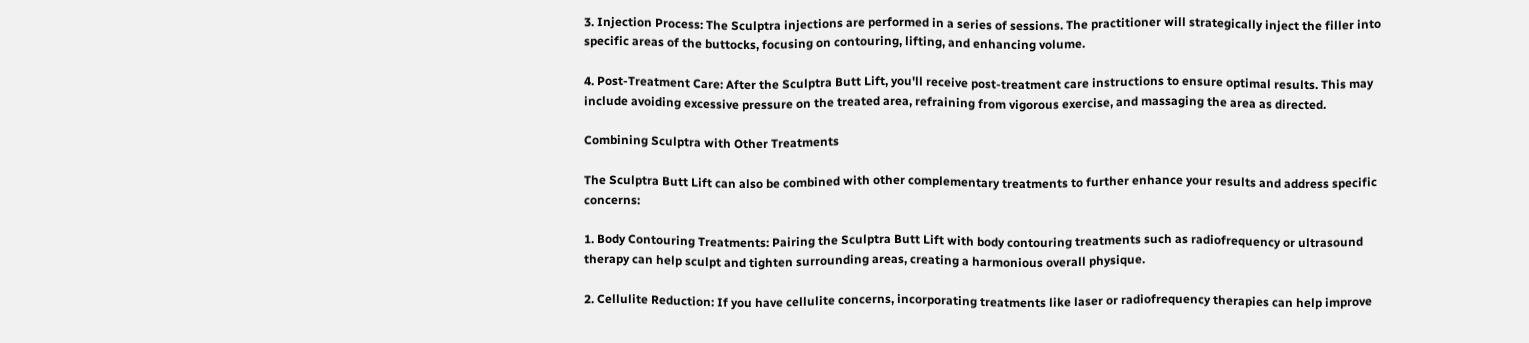3. Injection Process: The Sculptra injections are performed in a series of sessions. The practitioner will strategically inject the filler into specific areas of the buttocks, focusing on contouring, lifting, and enhancing volume.

4. Post-Treatment Care: After the Sculptra Butt Lift, you'll receive post-treatment care instructions to ensure optimal results. This may include avoiding excessive pressure on the treated area, refraining from vigorous exercise, and massaging the area as directed.

Combining Sculptra with Other Treatments

The Sculptra Butt Lift can also be combined with other complementary treatments to further enhance your results and address specific concerns:

1. Body Contouring Treatments: Pairing the Sculptra Butt Lift with body contouring treatments such as radiofrequency or ultrasound therapy can help sculpt and tighten surrounding areas, creating a harmonious overall physique.

2. Cellulite Reduction: If you have cellulite concerns, incorporating treatments like laser or radiofrequency therapies can help improve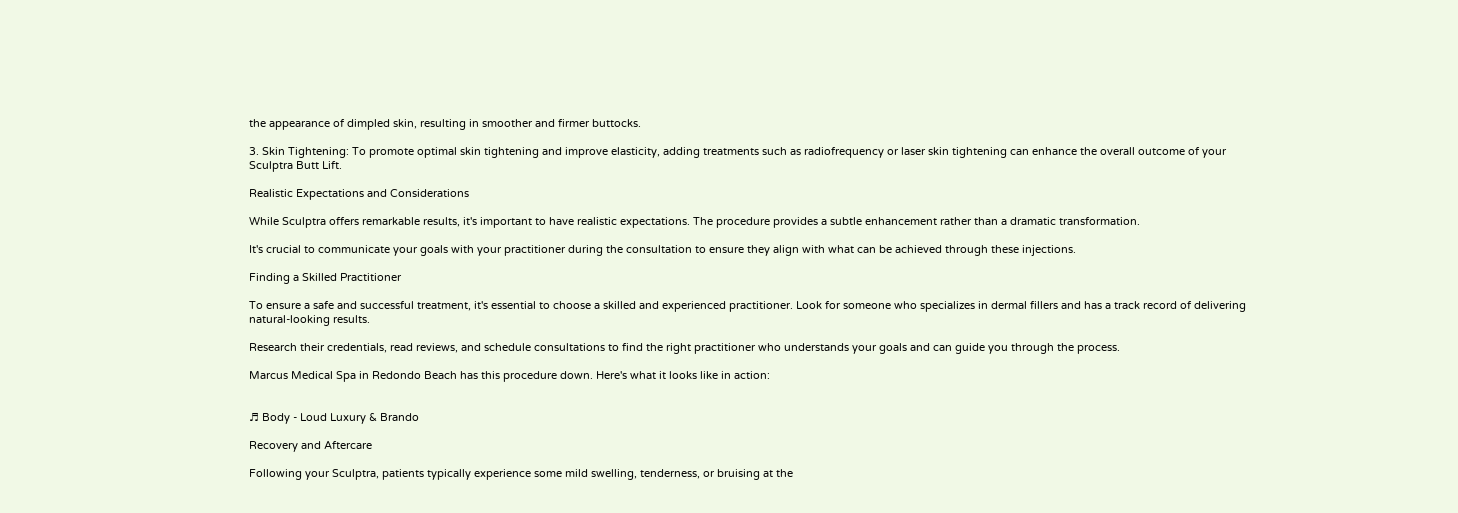the appearance of dimpled skin, resulting in smoother and firmer buttocks.

3. Skin Tightening: To promote optimal skin tightening and improve elasticity, adding treatments such as radiofrequency or laser skin tightening can enhance the overall outcome of your Sculptra Butt Lift.

Realistic Expectations and Considerations

While Sculptra offers remarkable results, it's important to have realistic expectations. The procedure provides a subtle enhancement rather than a dramatic transformation.

It's crucial to communicate your goals with your practitioner during the consultation to ensure they align with what can be achieved through these injections.

Finding a Skilled Practitioner

To ensure a safe and successful treatment, it's essential to choose a skilled and experienced practitioner. Look for someone who specializes in dermal fillers and has a track record of delivering natural-looking results.

Research their credentials, read reviews, and schedule consultations to find the right practitioner who understands your goals and can guide you through the process.

Marcus Medical Spa in Redondo Beach has this procedure down. Here's what it looks like in action:


♬ Body - Loud Luxury & Brando

Recovery and Aftercare

Following your Sculptra, patients typically experience some mild swelling, tenderness, or bruising at the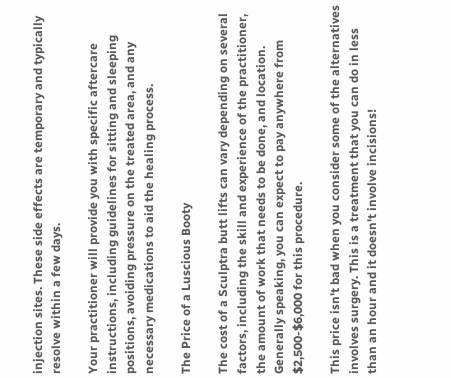injection sites. These side effects are temporary and typically resolve within a few days.

Your practitioner will provide you with specific aftercare instructions, including guidelines for sitting and sleeping positions, avoiding pressure on the treated area, and any necessary medications to aid the healing process.

The Price of a Luscious Booty

The cost of a Sculptra butt lifts can vary depending on several factors, including the skill and experience of the practitioner, the amount of work that needs to be done, and location. Generally speaking, you can expect to pay anywhere from $2,500-$6,000 for this procedure.

This price isn't bad when you consider some of the alternatives involves surgery. This is a treatment that you can do in less than an hour and it doesn't involve incisions!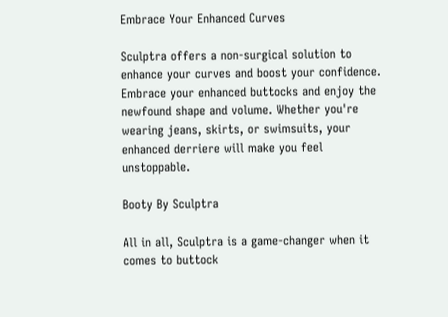Embrace Your Enhanced Curves

Sculptra offers a non-surgical solution to enhance your curves and boost your confidence. Embrace your enhanced buttocks and enjoy the newfound shape and volume. Whether you're wearing jeans, skirts, or swimsuits, your enhanced derriere will make you feel unstoppable.

Booty By Sculptra

All in all, Sculptra is a game-changer when it comes to buttock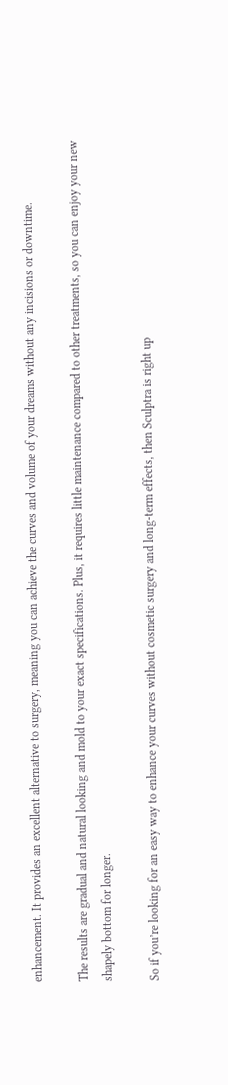enhancement. It provides an excellent alternative to surgery, meaning you can achieve the curves and volume of your dreams without any incisions or downtime.

The results are gradual and natural looking and mold to your exact specifications. Plus, it requires little maintenance compared to other treatments, so you can enjoy your new shapely bottom for longer.

So if you’re looking for an easy way to enhance your curves without cosmetic surgery and long-term effects, then Sculptra is right up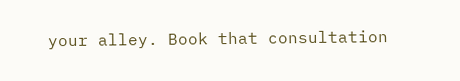your alley. Book that consultation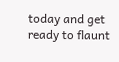today and get ready to flaunt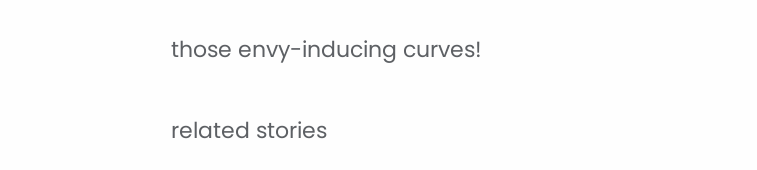those envy-inducing curves!

related stories